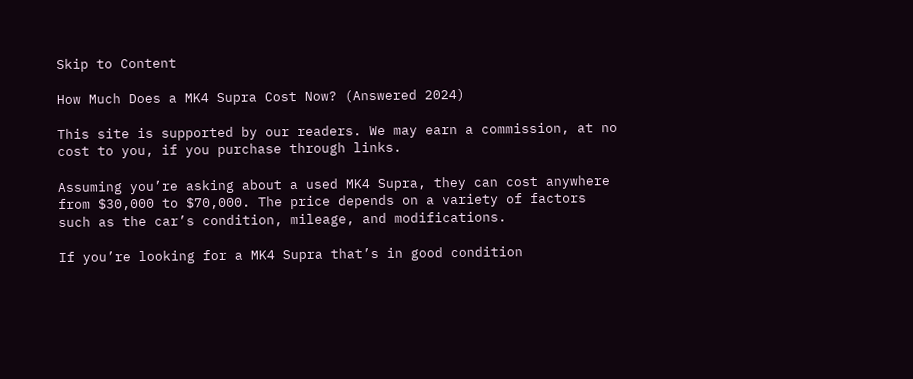Skip to Content

How Much Does a MK4 Supra Cost Now? (Answered 2024)

This site is supported by our readers. We may earn a commission, at no cost to you, if you purchase through links.

Assuming you’re asking about a used MK4 Supra, they can cost anywhere from $30,000 to $70,000. The price depends on a variety of factors such as the car’s condition, mileage, and modifications.

If you’re looking for a MK4 Supra that’s in good condition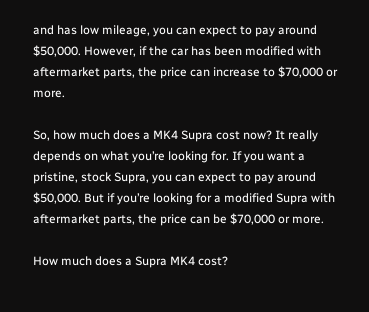and has low mileage, you can expect to pay around $50,000. However, if the car has been modified with aftermarket parts, the price can increase to $70,000 or more.

So, how much does a MK4 Supra cost now? It really depends on what you’re looking for. If you want a pristine, stock Supra, you can expect to pay around $50,000. But if you’re looking for a modified Supra with aftermarket parts, the price can be $70,000 or more.

How much does a Supra MK4 cost?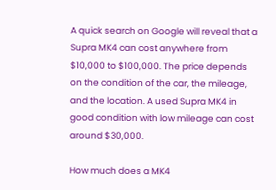A quick search on Google will reveal that a Supra MK4 can cost anywhere from $10,000 to $100,000. The price depends on the condition of the car, the mileage, and the location. A used Supra MK4 in good condition with low mileage can cost around $30,000.

How much does a MK4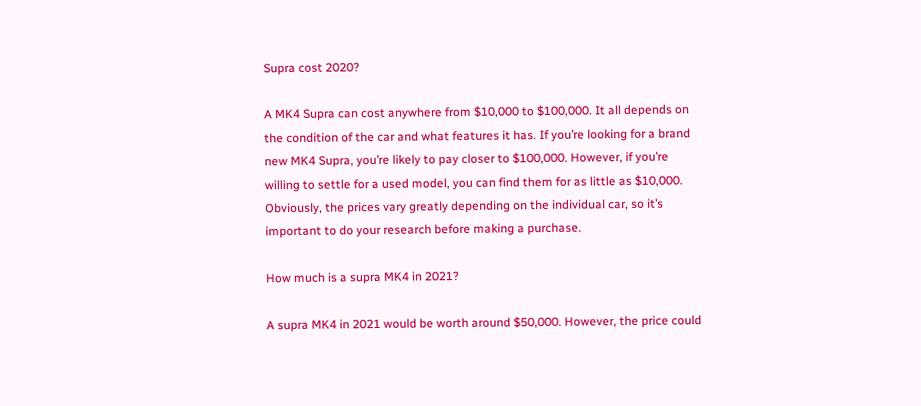Supra cost 2020?

A MK4 Supra can cost anywhere from $10,000 to $100,000. It all depends on the condition of the car and what features it has. If you’re looking for a brand new MK4 Supra, you’re likely to pay closer to $100,000. However, if you’re willing to settle for a used model, you can find them for as little as $10,000. Obviously, the prices vary greatly depending on the individual car, so it’s important to do your research before making a purchase.

How much is a supra MK4 in 2021?

A supra MK4 in 2021 would be worth around $50,000. However, the price could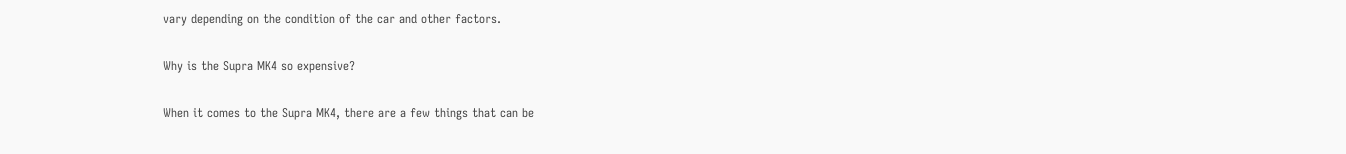vary depending on the condition of the car and other factors.

Why is the Supra MK4 so expensive?

When it comes to the Supra MK4, there are a few things that can be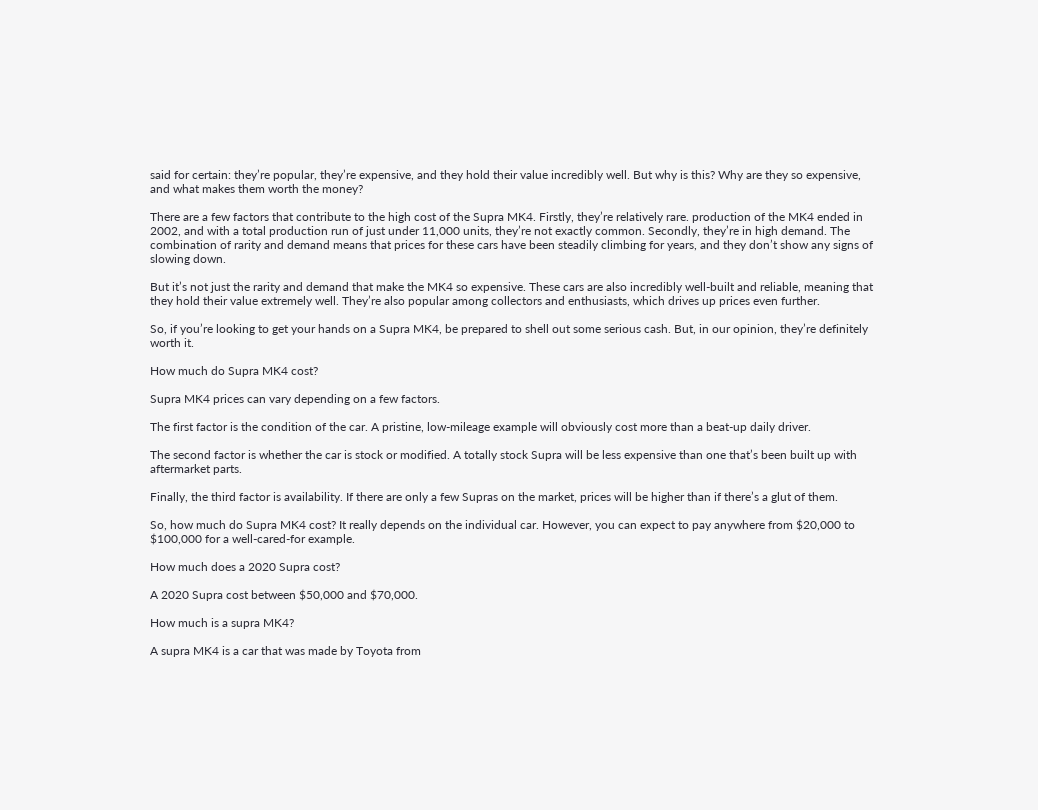said for certain: they’re popular, they’re expensive, and they hold their value incredibly well. But why is this? Why are they so expensive, and what makes them worth the money?

There are a few factors that contribute to the high cost of the Supra MK4. Firstly, they’re relatively rare. production of the MK4 ended in 2002, and with a total production run of just under 11,000 units, they’re not exactly common. Secondly, they’re in high demand. The combination of rarity and demand means that prices for these cars have been steadily climbing for years, and they don’t show any signs of slowing down.

But it’s not just the rarity and demand that make the MK4 so expensive. These cars are also incredibly well-built and reliable, meaning that they hold their value extremely well. They’re also popular among collectors and enthusiasts, which drives up prices even further.

So, if you’re looking to get your hands on a Supra MK4, be prepared to shell out some serious cash. But, in our opinion, they’re definitely worth it.

How much do Supra MK4 cost?

Supra MK4 prices can vary depending on a few factors.

The first factor is the condition of the car. A pristine, low-mileage example will obviously cost more than a beat-up daily driver.

The second factor is whether the car is stock or modified. A totally stock Supra will be less expensive than one that’s been built up with aftermarket parts.

Finally, the third factor is availability. If there are only a few Supras on the market, prices will be higher than if there’s a glut of them.

So, how much do Supra MK4 cost? It really depends on the individual car. However, you can expect to pay anywhere from $20,000 to $100,000 for a well-cared-for example.

How much does a 2020 Supra cost?

A 2020 Supra cost between $50,000 and $70,000.

How much is a supra MK4?

A supra MK4 is a car that was made by Toyota from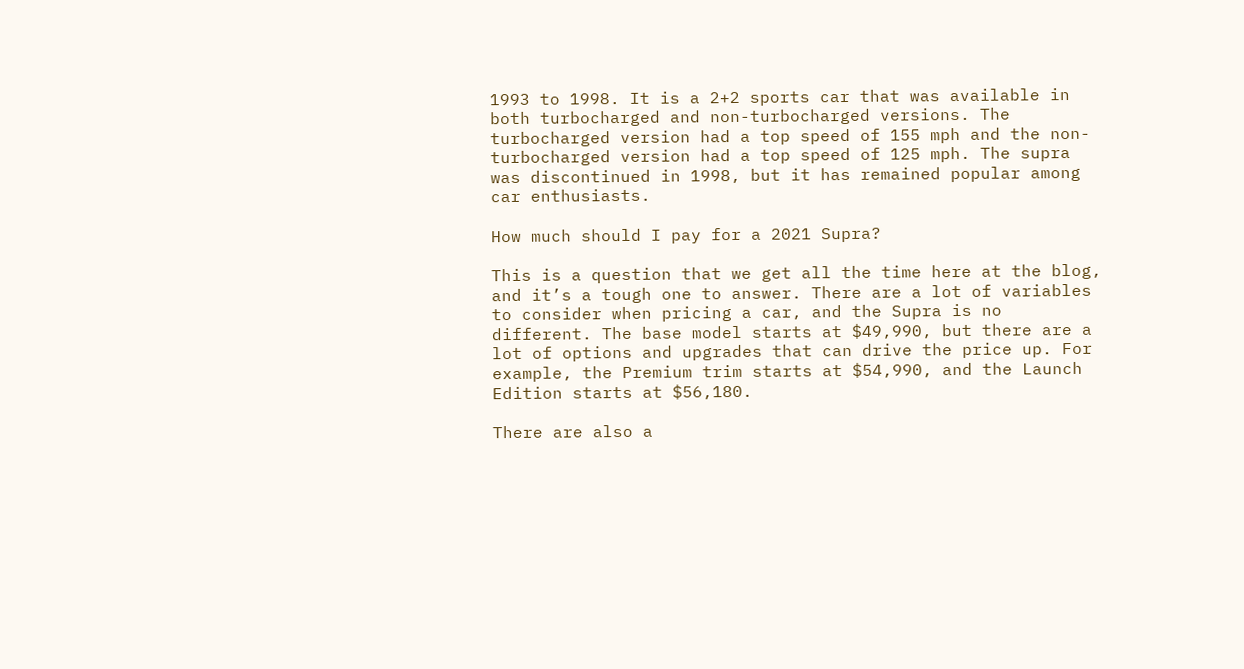1993 to 1998. It is a 2+2 sports car that was available in both turbocharged and non-turbocharged versions. The turbocharged version had a top speed of 155 mph and the non-turbocharged version had a top speed of 125 mph. The supra was discontinued in 1998, but it has remained popular among car enthusiasts.

How much should I pay for a 2021 Supra?

This is a question that we get all the time here at the blog, and it’s a tough one to answer. There are a lot of variables to consider when pricing a car, and the Supra is no different. The base model starts at $49,990, but there are a lot of options and upgrades that can drive the price up. For example, the Premium trim starts at $54,990, and the Launch Edition starts at $56,180.

There are also a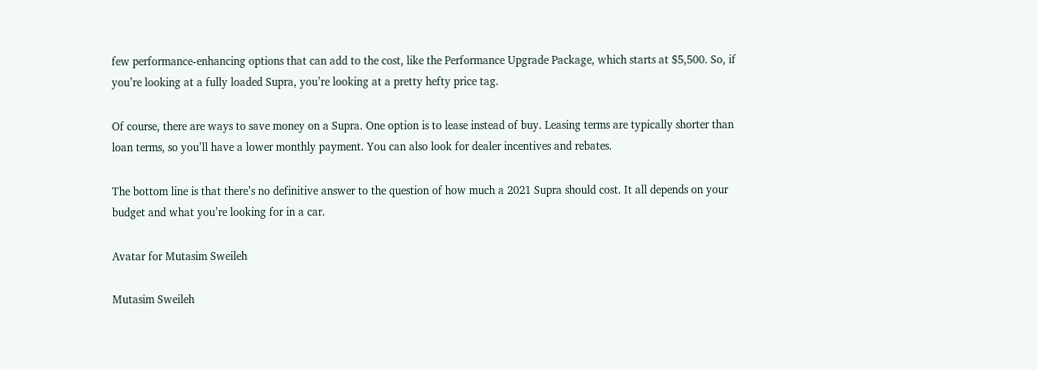few performance-enhancing options that can add to the cost, like the Performance Upgrade Package, which starts at $5,500. So, if you’re looking at a fully loaded Supra, you’re looking at a pretty hefty price tag.

Of course, there are ways to save money on a Supra. One option is to lease instead of buy. Leasing terms are typically shorter than loan terms, so you’ll have a lower monthly payment. You can also look for dealer incentives and rebates.

The bottom line is that there’s no definitive answer to the question of how much a 2021 Supra should cost. It all depends on your budget and what you’re looking for in a car.

Avatar for Mutasim Sweileh

Mutasim Sweileh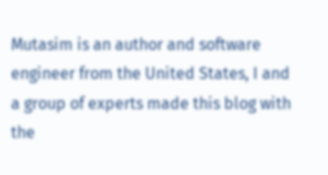Mutasim is an author and software engineer from the United States, I and a group of experts made this blog with the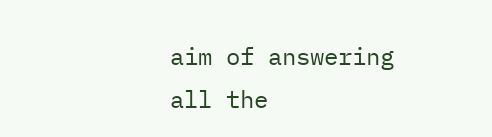aim of answering all the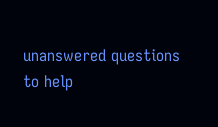unanswered questions to help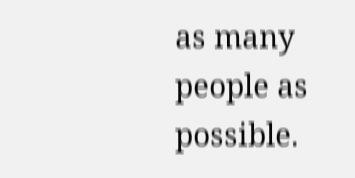as many people as possible.